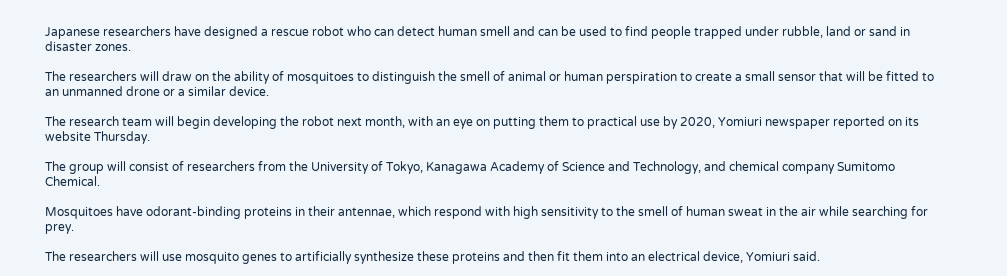Japanese researchers have designed a rescue robot who can detect human smell and can be used to find people trapped under rubble, land or sand in disaster zones.

The researchers will draw on the ability of mosquitoes to distinguish the smell of animal or human perspiration to create a small sensor that will be fitted to an unmanned drone or a similar device.

The research team will begin developing the robot next month, with an eye on putting them to practical use by 2020, Yomiuri newspaper reported on its website Thursday.

The group will consist of researchers from the University of Tokyo, Kanagawa Academy of Science and Technology, and chemical company Sumitomo Chemical.

Mosquitoes have odorant-binding proteins in their antennae, which respond with high sensitivity to the smell of human sweat in the air while searching for prey.

The researchers will use mosquito genes to artificially synthesize these proteins and then fit them into an electrical device, Yomiuri said.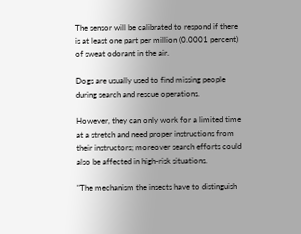The sensor will be calibrated to respond if there is at least one part per million (0.0001 percent) of sweat odorant in the air.

Dogs are usually used to find missing people during search and rescue operations.

However, they can only work for a limited time at a stretch and need proper instructions from their instructors; moreover search efforts could also be affected in high-risk situations.

"The mechanism the insects have to distinguish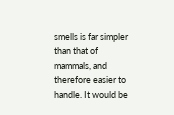smells is far simpler than that of mammals, and therefore easier to handle. It would be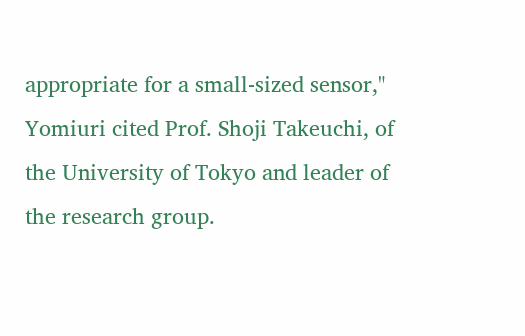appropriate for a small-sized sensor," Yomiuri cited Prof. Shoji Takeuchi, of the University of Tokyo and leader of the research group.